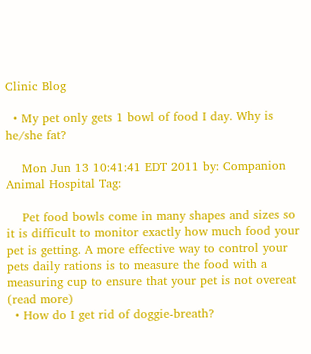Clinic Blog

  • My pet only gets 1 bowl of food I day. Why is he/she fat?

    Mon Jun 13 10:41:41 EDT 2011 by: Companion Animal Hospital Tag:

    Pet food bowls come in many shapes and sizes so it is difficult to monitor exactly how much food your pet is getting. A more effective way to control your pets daily rations is to measure the food with a measuring cup to ensure that your pet is not overeat (read more)
  • How do I get rid of doggie-breath?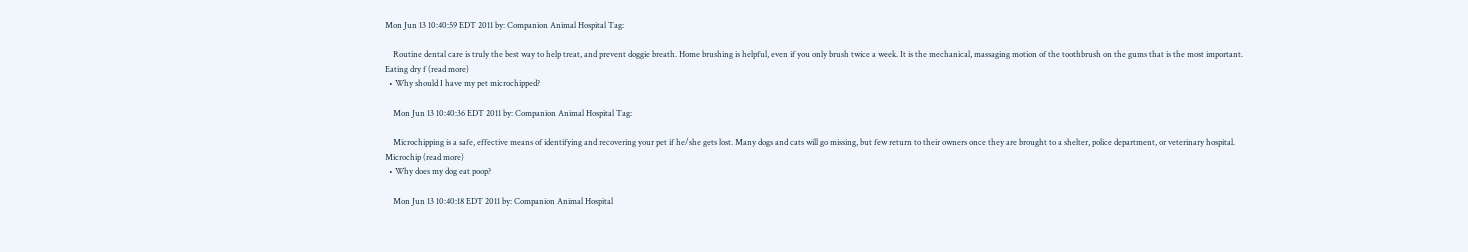Mon Jun 13 10:40:59 EDT 2011 by: Companion Animal Hospital Tag:

    Routine dental care is truly the best way to help treat, and prevent doggie breath. Home brushing is helpful, even if you only brush twice a week. It is the mechanical, massaging motion of the toothbrush on the gums that is the most important. Eating dry f (read more)
  • Why should I have my pet microchipped?

    Mon Jun 13 10:40:36 EDT 2011 by: Companion Animal Hospital Tag:

    Microchipping is a safe, effective means of identifying and recovering your pet if he/she gets lost. Many dogs and cats will go missing, but few return to their owners once they are brought to a shelter, police department, or veterinary hospital. Microchip (read more)
  • Why does my dog eat poop?

    Mon Jun 13 10:40:18 EDT 2011 by: Companion Animal Hospital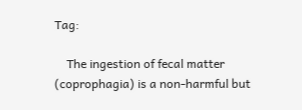Tag:

    The ingestion of fecal matter (coprophagia) is a non-harmful but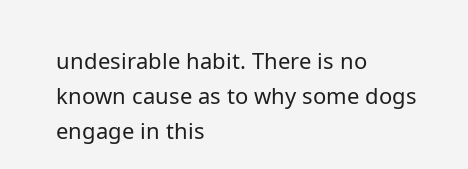undesirable habit. There is no known cause as to why some dogs engage in this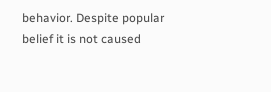behavior. Despite popular belief it is not caused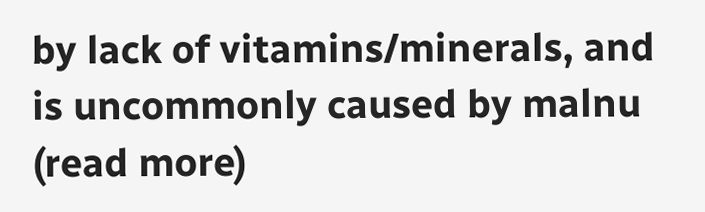by lack of vitamins/minerals, and is uncommonly caused by malnu (read more)